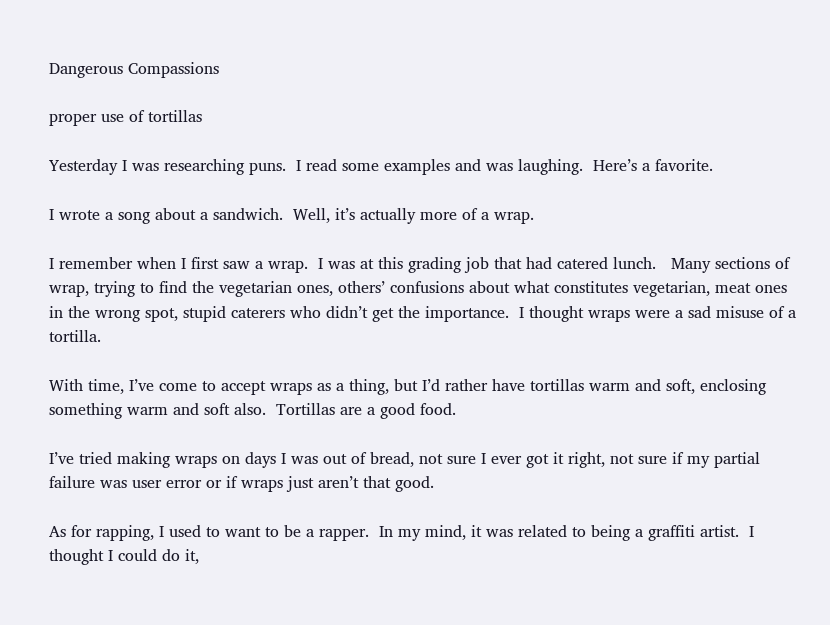Dangerous Compassions

proper use of tortillas

Yesterday I was researching puns.  I read some examples and was laughing.  Here’s a favorite.

I wrote a song about a sandwich.  Well, it’s actually more of a wrap.

I remember when I first saw a wrap.  I was at this grading job that had catered lunch.   Many sections of wrap, trying to find the vegetarian ones, others’ confusions about what constitutes vegetarian, meat ones in the wrong spot, stupid caterers who didn’t get the importance.  I thought wraps were a sad misuse of a tortilla.

With time, I’ve come to accept wraps as a thing, but I’d rather have tortillas warm and soft, enclosing something warm and soft also.  Tortillas are a good food.

I’ve tried making wraps on days I was out of bread, not sure I ever got it right, not sure if my partial failure was user error or if wraps just aren’t that good.

As for rapping, I used to want to be a rapper.  In my mind, it was related to being a graffiti artist.  I thought I could do it,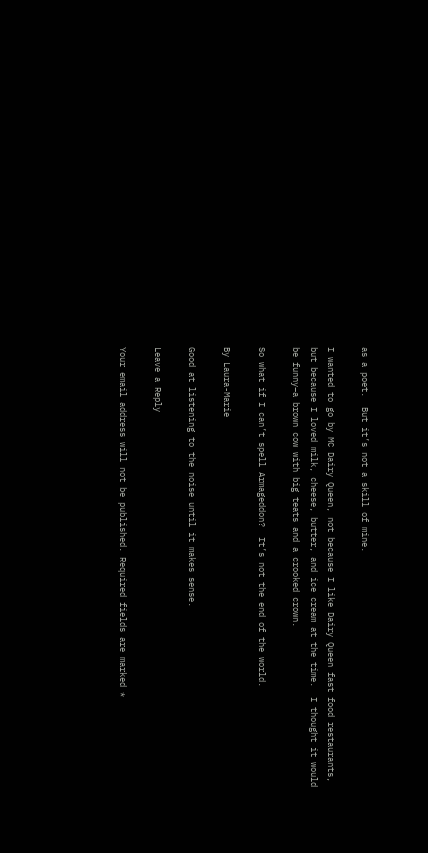as a poet.  But it’s not a skill of mine.

I wanted to go by MC Dairy Queen, not because I like Dairy Queen fast food restaurants, but because I loved milk, cheese, butter, and ice cream at the time.  I thought it would be funny–a brown cow with big teats and a crooked crown.

So what if I can’t spell Armageddon?  It’s not the end of the world.

By Laura-Marie

Good at listening to the noise until it makes sense.

Leave a Reply

Your email address will not be published. Required fields are marked *